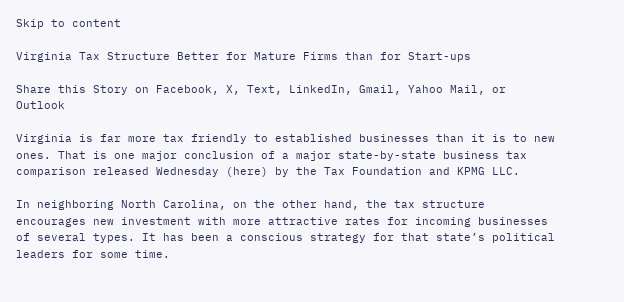Skip to content

Virginia Tax Structure Better for Mature Firms than for Start-ups

Share this Story on Facebook, X, Text, LinkedIn, Gmail, Yahoo Mail, or Outlook

Virginia is far more tax friendly to established businesses than it is to new ones. That is one major conclusion of a major state-by-state business tax comparison released Wednesday (here) by the Tax Foundation and KPMG LLC.

In neighboring North Carolina, on the other hand, the tax structure encourages new investment with more attractive rates for incoming businesses of several types. It has been a conscious strategy for that state’s political leaders for some time.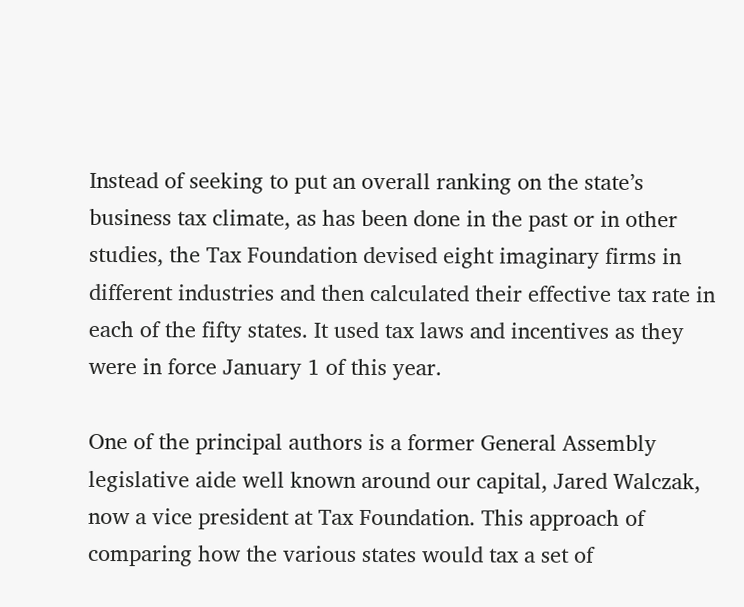Instead of seeking to put an overall ranking on the state’s business tax climate, as has been done in the past or in other studies, the Tax Foundation devised eight imaginary firms in different industries and then calculated their effective tax rate in each of the fifty states. It used tax laws and incentives as they were in force January 1 of this year.

One of the principal authors is a former General Assembly legislative aide well known around our capital, Jared Walczak, now a vice president at Tax Foundation. This approach of comparing how the various states would tax a set of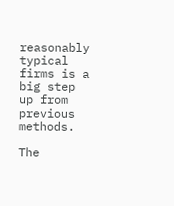reasonably typical firms is a big step up from previous methods.

The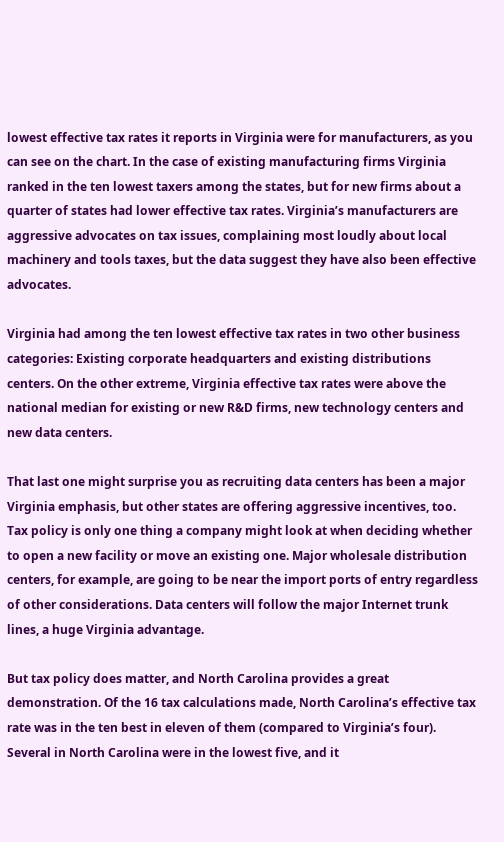lowest effective tax rates it reports in Virginia were for manufacturers, as you can see on the chart. In the case of existing manufacturing firms Virginia ranked in the ten lowest taxers among the states, but for new firms about a quarter of states had lower effective tax rates. Virginia’s manufacturers are aggressive advocates on tax issues, complaining most loudly about local machinery and tools taxes, but the data suggest they have also been effective advocates.

Virginia had among the ten lowest effective tax rates in two other business categories: Existing corporate headquarters and existing distributions centers. On the other extreme, Virginia effective tax rates were above the national median for existing or new R&D firms, new technology centers and new data centers.

That last one might surprise you as recruiting data centers has been a major Virginia emphasis, but other states are offering aggressive incentives, too. Tax policy is only one thing a company might look at when deciding whether to open a new facility or move an existing one. Major wholesale distribution centers, for example, are going to be near the import ports of entry regardless of other considerations. Data centers will follow the major Internet trunk lines, a huge Virginia advantage.

But tax policy does matter, and North Carolina provides a great demonstration. Of the 16 tax calculations made, North Carolina’s effective tax rate was in the ten best in eleven of them (compared to Virginia’s four). Several in North Carolina were in the lowest five, and it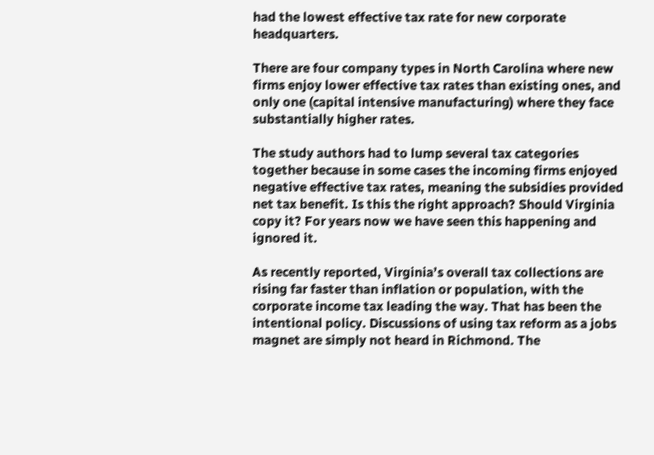had the lowest effective tax rate for new corporate headquarters.

There are four company types in North Carolina where new firms enjoy lower effective tax rates than existing ones, and only one (capital intensive manufacturing) where they face substantially higher rates.

The study authors had to lump several tax categories together because in some cases the incoming firms enjoyed negative effective tax rates, meaning the subsidies provided net tax benefit. Is this the right approach? Should Virginia copy it? For years now we have seen this happening and ignored it.

As recently reported, Virginia’s overall tax collections are rising far faster than inflation or population, with the corporate income tax leading the way. That has been the intentional policy. Discussions of using tax reform as a jobs magnet are simply not heard in Richmond. The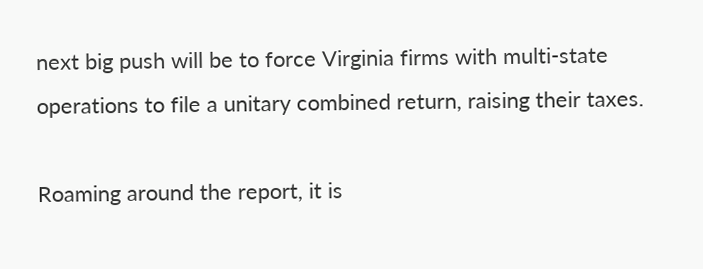next big push will be to force Virginia firms with multi-state operations to file a unitary combined return, raising their taxes.

Roaming around the report, it is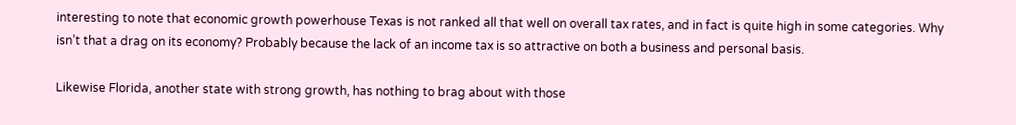interesting to note that economic growth powerhouse Texas is not ranked all that well on overall tax rates, and in fact is quite high in some categories. Why isn’t that a drag on its economy? Probably because the lack of an income tax is so attractive on both a business and personal basis.

Likewise Florida, another state with strong growth, has nothing to brag about with those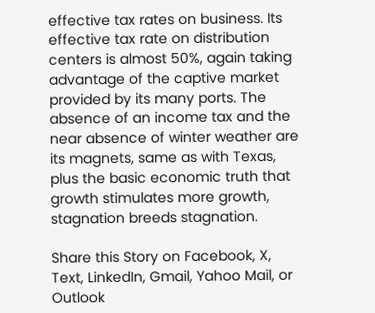effective tax rates on business. Its effective tax rate on distribution centers is almost 50%, again taking advantage of the captive market provided by its many ports. The absence of an income tax and the near absence of winter weather are its magnets, same as with Texas, plus the basic economic truth that growth stimulates more growth, stagnation breeds stagnation.

Share this Story on Facebook, X, Text, LinkedIn, Gmail, Yahoo Mail, or Outlook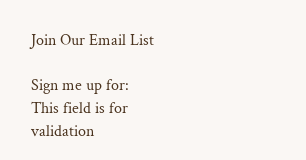Join Our Email List

Sign me up for:
This field is for validation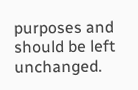purposes and should be left unchanged.